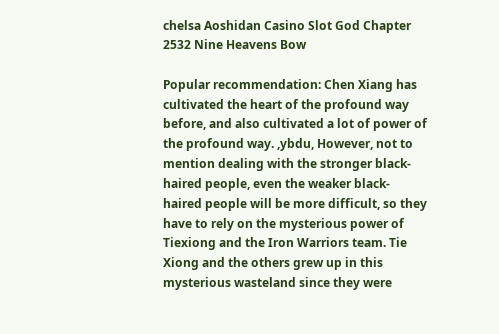chelsa Aoshidan Casino Slot God Chapter 2532 Nine Heavens Bow

Popular recommendation: Chen Xiang has cultivated the heart of the profound way before, and also cultivated a lot of power of the profound way. ,ybdu, However, not to mention dealing with the stronger black-haired people, even the weaker black-haired people will be more difficult, so they have to rely on the mysterious power of Tiexiong and the Iron Warriors team. Tie Xiong and the others grew up in this mysterious wasteland since they were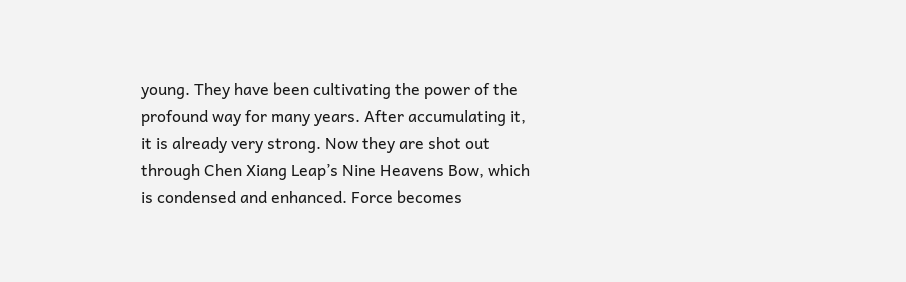young. They have been cultivating the power of the profound way for many years. After accumulating it, it is already very strong. Now they are shot out through Chen Xiang Leap’s Nine Heavens Bow, which is condensed and enhanced. Force becomes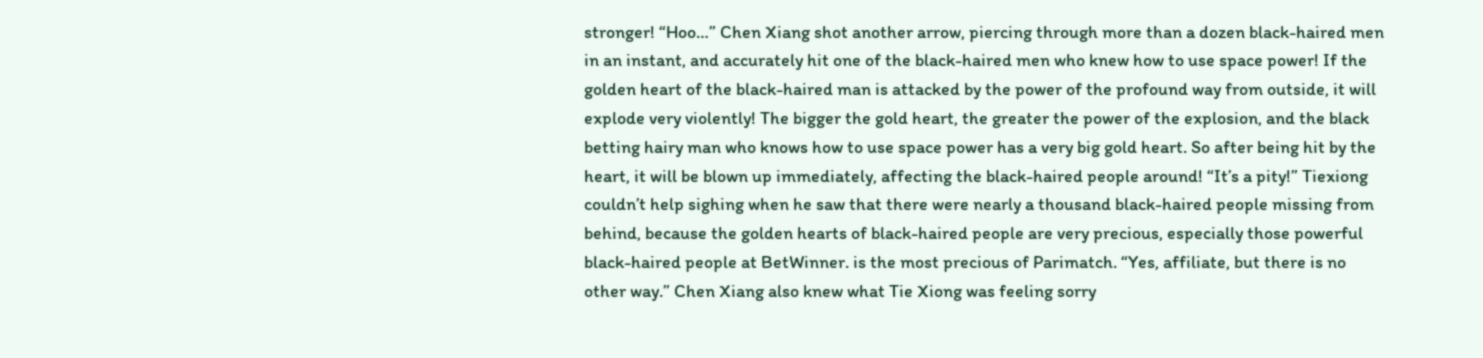stronger! “Hoo…” Chen Xiang shot another arrow, piercing through more than a dozen black-haired men in an instant, and accurately hit one of the black-haired men who knew how to use space power! If the golden heart of the black-haired man is attacked by the power of the profound way from outside, it will explode very violently! The bigger the gold heart, the greater the power of the explosion, and the black betting hairy man who knows how to use space power has a very big gold heart. So after being hit by the heart, it will be blown up immediately, affecting the black-haired people around! “It’s a pity!” Tiexiong couldn’t help sighing when he saw that there were nearly a thousand black-haired people missing from behind, because the golden hearts of black-haired people are very precious, especially those powerful black-haired people at BetWinner. is the most precious of Parimatch. “Yes, affiliate, but there is no other way.” Chen Xiang also knew what Tie Xiong was feeling sorry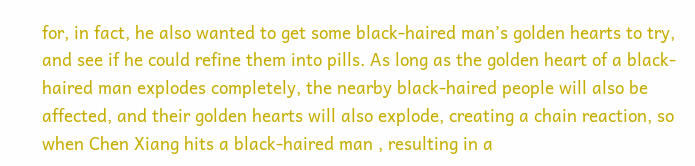for, in fact, he also wanted to get some black-haired man’s golden hearts to try, and see if he could refine them into pills. As long as the golden heart of a black-haired man explodes completely, the nearby black-haired people will also be affected, and their golden hearts will also explode, creating a chain reaction, so when Chen Xiang hits a black-haired man , resulting in a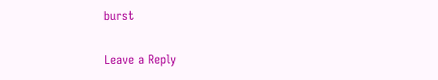burst

Leave a Reply